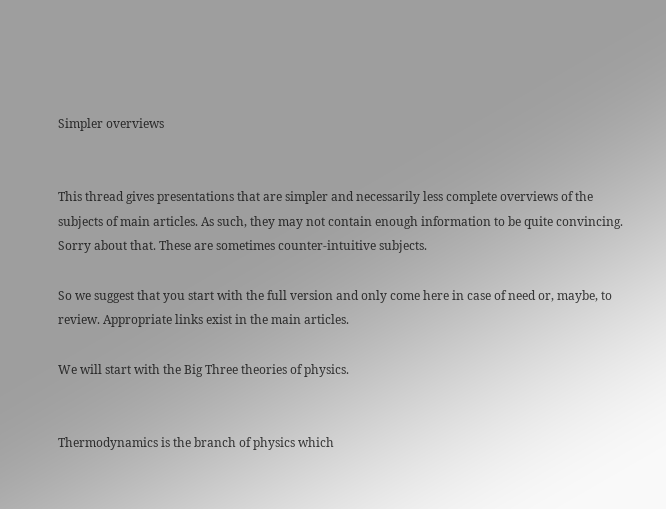Simpler overviews


This thread gives presentations that are simpler and necessarily less complete overviews of the subjects of main articles. As such, they may not contain enough information to be quite convincing. Sorry about that. These are sometimes counter-intuitive subjects.

So we suggest that you start with the full version and only come here in case of need or, maybe, to review. Appropriate links exist in the main articles.

We will start with the Big Three theories of physics.


Thermodynamics is the branch of physics which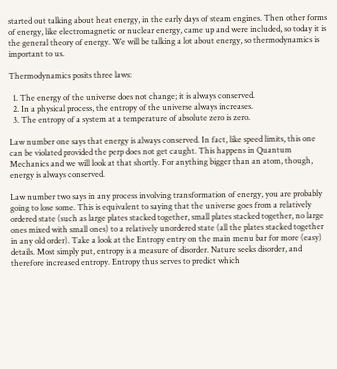started out talking about heat energy, in the early days of steam engines. Then other forms of energy, like electromagnetic or nuclear energy, came up and were included, so today it is the general theory of energy. We will be talking a lot about energy, so thermodynamics is important to us.

Thermodynamics posits three laws:

  1. The energy of the universe does not change; it is always conserved.
  2. In a physical process, the entropy of the universe always increases.
  3. The entropy of a system at a temperature of absolute zero is zero.

Law number one says that energy is always conserved. In fact, like speed limits, this one can be violated provided the perp does not get caught. This happens in Quantum Mechanics and we will look at that shortly. For anything bigger than an atom, though, energy is always conserved.

Law number two says in any process involving transformation of energy, you are probably going to lose some. This is equivalent to saying that the universe goes from a relatively ordered state (such as large plates stacked together, small plates stacked together, no large ones mixed with small ones) to a relatively unordered state (all the plates stacked together in any old order). Take a look at the Entropy entry on the main menu bar for more (easy) details. Most simply put, entropy is a measure of disorder. Nature seeks disorder, and therefore increased entropy. Entropy thus serves to predict which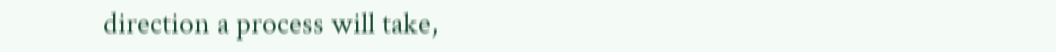direction a process will take,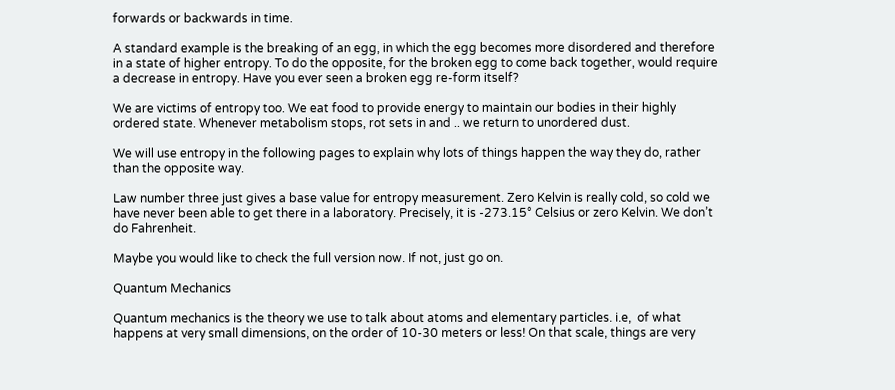forwards or backwards in time.

A standard example is the breaking of an egg, in which the egg becomes more disordered and therefore in a state of higher entropy. To do the opposite, for the broken egg to come back together, would require a decrease in entropy. Have you ever seen a broken egg re-form itself?

We are victims of entropy too. We eat food to provide energy to maintain our bodies in their highly ordered state. Whenever metabolism stops, rot sets in and .. we return to unordered dust.

We will use entropy in the following pages to explain why lots of things happen the way they do, rather than the opposite way.

Law number three just gives a base value for entropy measurement. Zero Kelvin is really cold, so cold we have never been able to get there in a laboratory. Precisely, it is -273.15° Celsius or zero Kelvin. We don’t do Fahrenheit.

Maybe you would like to check the full version now. If not, just go on.

Quantum Mechanics

Quantum mechanics is the theory we use to talk about atoms and elementary particles. i.e,  of what happens at very small dimensions, on the order of 10-30 meters or less! On that scale, things are very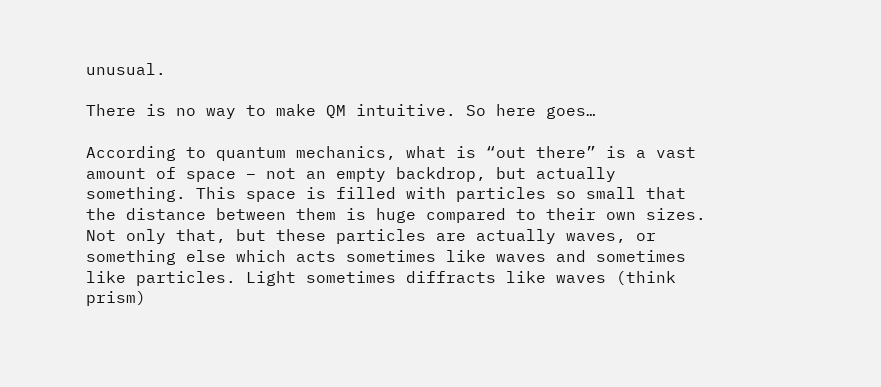unusual.

There is no way to make QM intuitive. So here goes…

According to quantum mechanics, what is “out there” is a vast amount of space – not an empty backdrop, but actually something. This space is filled with particles so small that the distance between them is huge compared to their own sizes. Not only that, but these particles are actually waves, or something else which acts sometimes like waves and sometimes like particles. Light sometimes diffracts like waves (think prism)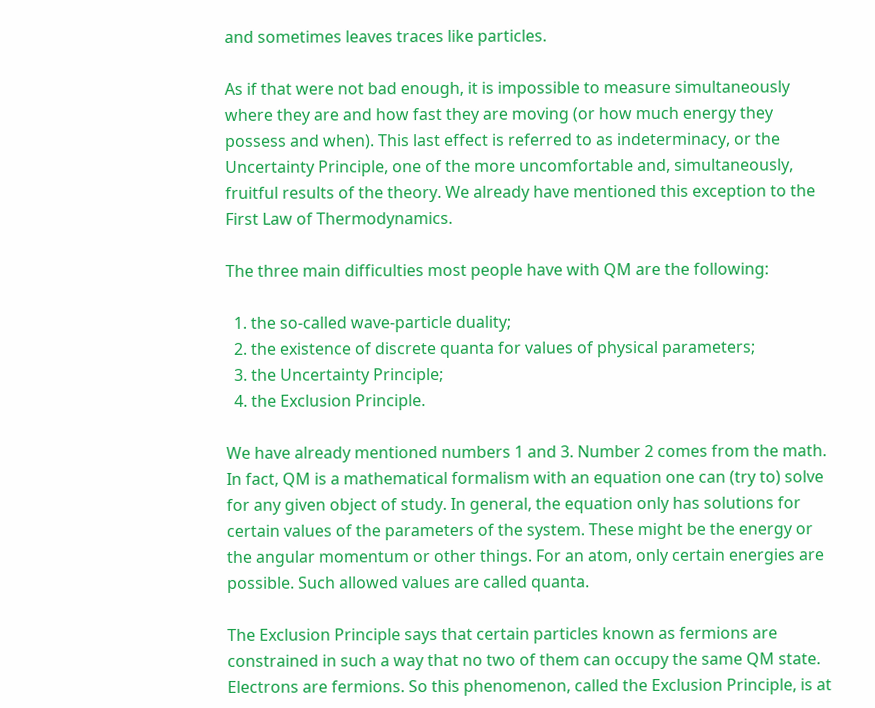and sometimes leaves traces like particles.

As if that were not bad enough, it is impossible to measure simultaneously where they are and how fast they are moving (or how much energy they possess and when). This last effect is referred to as indeterminacy, or the Uncertainty Principle, one of the more uncomfortable and, simultaneously, fruitful results of the theory. We already have mentioned this exception to the First Law of Thermodynamics.

The three main difficulties most people have with QM are the following:

  1. the so-called wave-particle duality;
  2. the existence of discrete quanta for values of physical parameters;
  3. the Uncertainty Principle;
  4. the Exclusion Principle.

We have already mentioned numbers 1 and 3. Number 2 comes from the math. In fact, QM is a mathematical formalism with an equation one can (try to) solve for any given object of study. In general, the equation only has solutions for certain values of the parameters of the system. These might be the energy or the angular momentum or other things. For an atom, only certain energies are possible. Such allowed values are called quanta.

The Exclusion Principle says that certain particles known as fermions are constrained in such a way that no two of them can occupy the same QM state. Electrons are fermions. So this phenomenon, called the Exclusion Principle, is at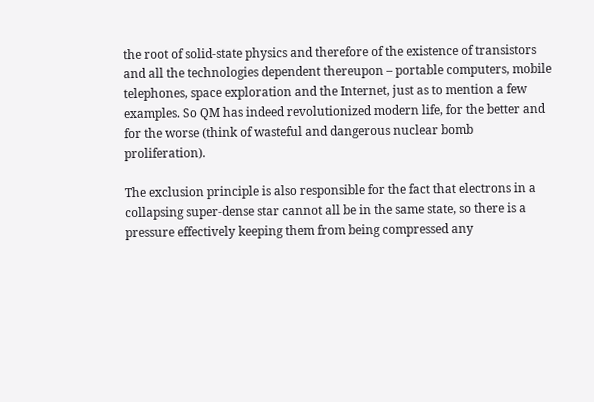the root of solid-state physics and therefore of the existence of transistors and all the technologies dependent thereupon – portable computers, mobile telephones, space exploration and the Internet, just as to mention a few examples. So QM has indeed revolutionized modern life, for the better and for the worse (think of wasteful and dangerous nuclear bomb proliferation).

The exclusion principle is also responsible for the fact that electrons in a collapsing super-dense star cannot all be in the same state, so there is a pressure effectively keeping them from being compressed any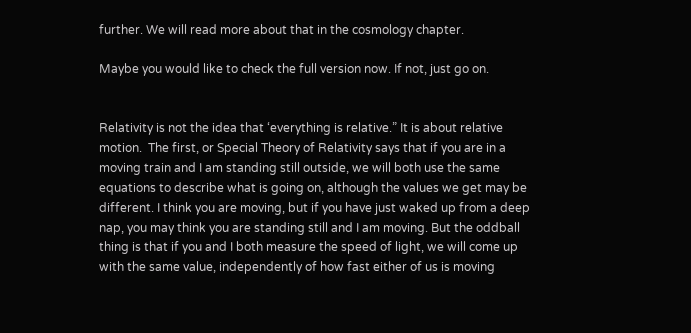further. We will read more about that in the cosmology chapter.

Maybe you would like to check the full version now. If not, just go on.


Relativity is not the idea that ‘everything is relative.” It is about relative motion.  The first, or Special Theory of Relativity says that if you are in a moving train and I am standing still outside, we will both use the same equations to describe what is going on, although the values we get may be different. I think you are moving, but if you have just waked up from a deep nap, you may think you are standing still and I am moving. But the oddball thing is that if you and I both measure the speed of light, we will come up with the same value, independently of how fast either of us is moving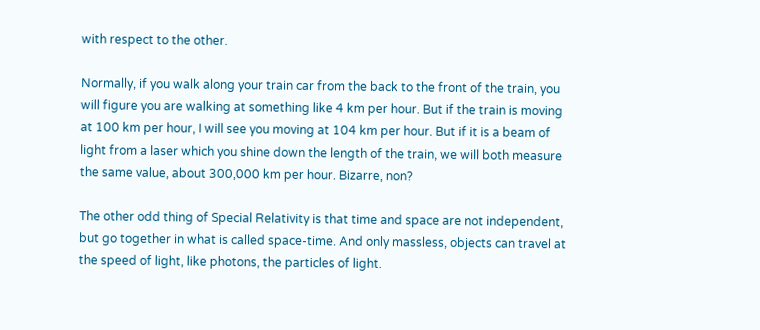with respect to the other.

Normally, if you walk along your train car from the back to the front of the train, you will figure you are walking at something like 4 km per hour. But if the train is moving at 100 km per hour, I will see you moving at 104 km per hour. But if it is a beam of light from a laser which you shine down the length of the train, we will both measure the same value, about 300,000 km per hour. Bizarre, non?

The other odd thing of Special Relativity is that time and space are not independent, but go together in what is called space-time. And only massless, objects can travel at the speed of light, like photons, the particles of light.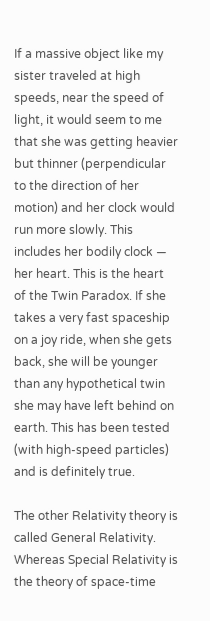If a massive object like my sister traveled at high speeds, near the speed of light, it would seem to me that she was getting heavier but thinner (perpendicular to the direction of her motion) and her clock would run more slowly. This includes her bodily clock — her heart. This is the heart of the Twin Paradox. If she takes a very fast spaceship on a joy ride, when she gets back, she will be younger than any hypothetical twin she may have left behind on earth. This has been tested (with high-speed particles) and is definitely true.

The other Relativity theory is called General Relativity. Whereas Special Relativity is the theory of space-time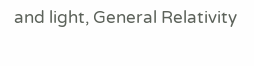and light, General Relativity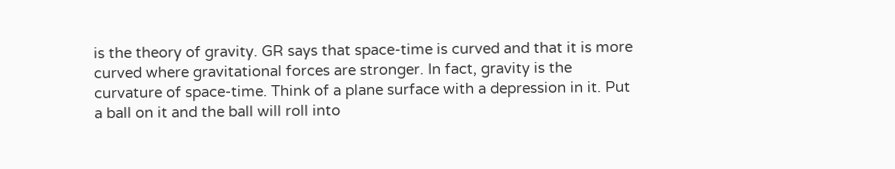is the theory of gravity. GR says that space-time is curved and that it is more curved where gravitational forces are stronger. In fact, gravity is the curvature of space-time. Think of a plane surface with a depression in it. Put a ball on it and the ball will roll into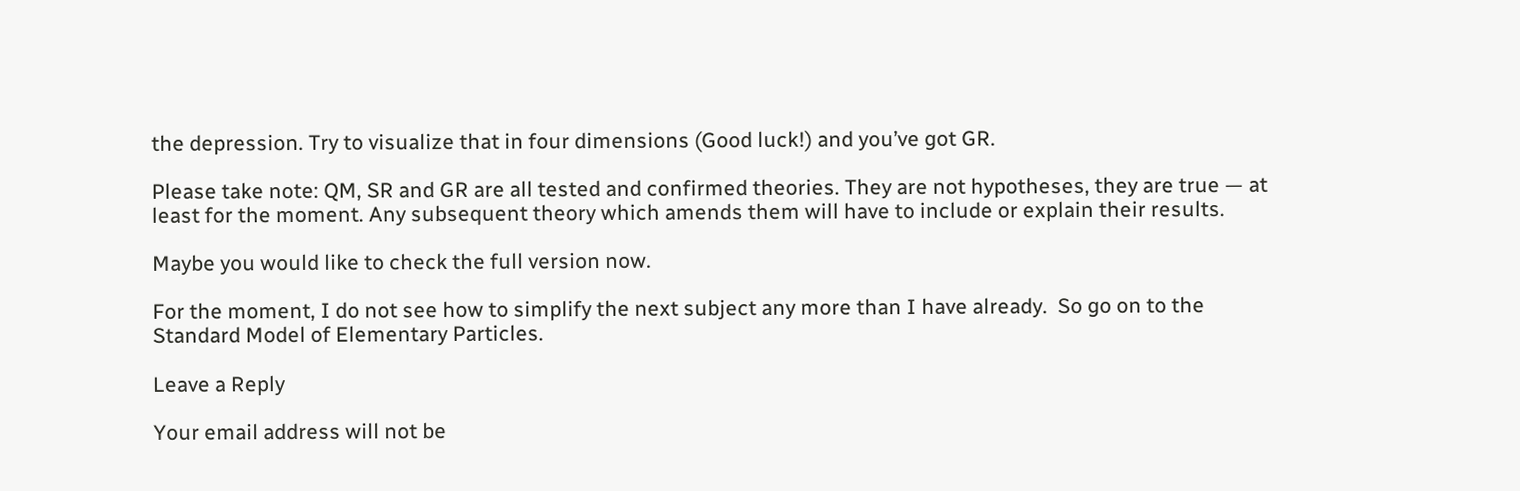the depression. Try to visualize that in four dimensions (Good luck!) and you’ve got GR.

Please take note: QM, SR and GR are all tested and confirmed theories. They are not hypotheses, they are true — at least for the moment. Any subsequent theory which amends them will have to include or explain their results.

Maybe you would like to check the full version now.

For the moment, I do not see how to simplify the next subject any more than I have already.  So go on to the Standard Model of Elementary Particles.

Leave a Reply

Your email address will not be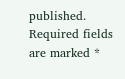published. Required fields are marked *